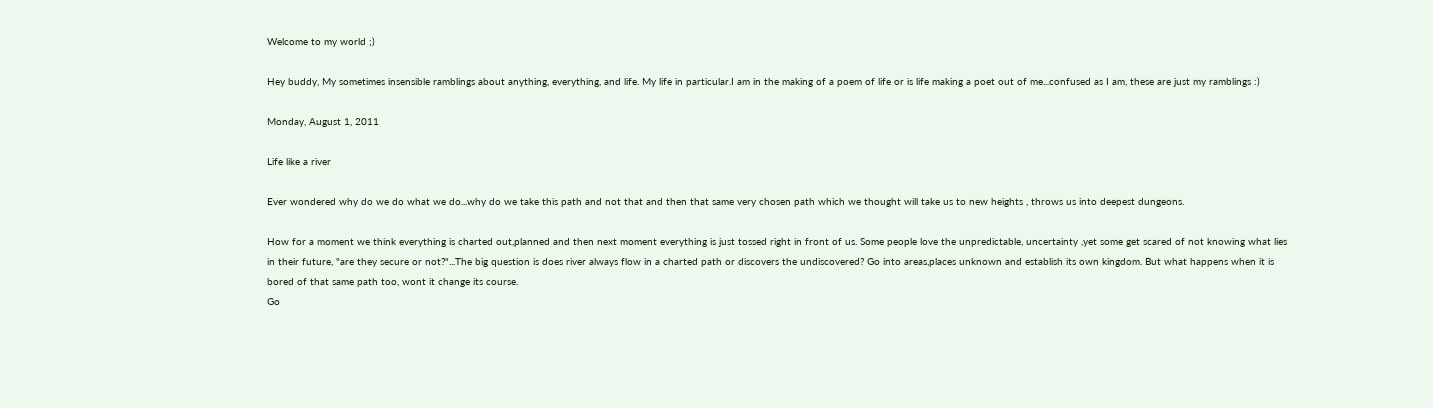Welcome to my world ;)

Hey buddy, My sometimes insensible ramblings about anything, everything, and life. My life in particular.I am in the making of a poem of life or is life making a poet out of me...confused as I am, these are just my ramblings :)

Monday, August 1, 2011

Life like a river

Ever wondered why do we do what we do...why do we take this path and not that and then that same very chosen path which we thought will take us to new heights , throws us into deepest dungeons.

How for a moment we think everything is charted out,planned and then next moment everything is just tossed right in front of us. Some people love the unpredictable, uncertainty ,yet some get scared of not knowing what lies in their future, "are they secure or not?"...The big question is does river always flow in a charted path or discovers the undiscovered? Go into areas,places unknown and establish its own kingdom. But what happens when it is bored of that same path too, wont it change its course.
Go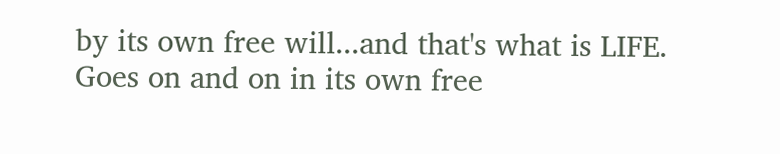by its own free will...and that's what is LIFE. Goes on and on in its own free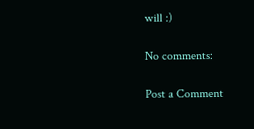will :)

No comments:

Post a Comment